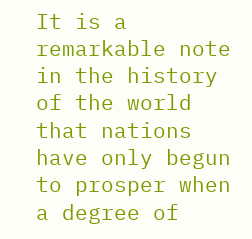It is a remarkable note in the history of the world that nations have only begun to prosper when a degree of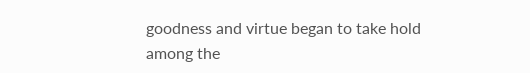goodness and virtue began to take hold among the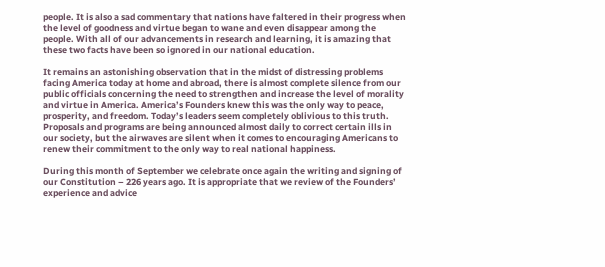people. It is also a sad commentary that nations have faltered in their progress when the level of goodness and virtue began to wane and even disappear among the people. With all of our advancements in research and learning, it is amazing that these two facts have been so ignored in our national education.

It remains an astonishing observation that in the midst of distressing problems facing America today at home and abroad, there is almost complete silence from our public officials concerning the need to strengthen and increase the level of morality and virtue in America. America’s Founders knew this was the only way to peace, prosperity, and freedom. Today’s leaders seem completely oblivious to this truth. Proposals and programs are being announced almost daily to correct certain ills in our society, but the airwaves are silent when it comes to encouraging Americans to renew their commitment to the only way to real national happiness.

During this month of September we celebrate once again the writing and signing of our Constitution – 226 years ago. It is appropriate that we review of the Founders’ experience and advice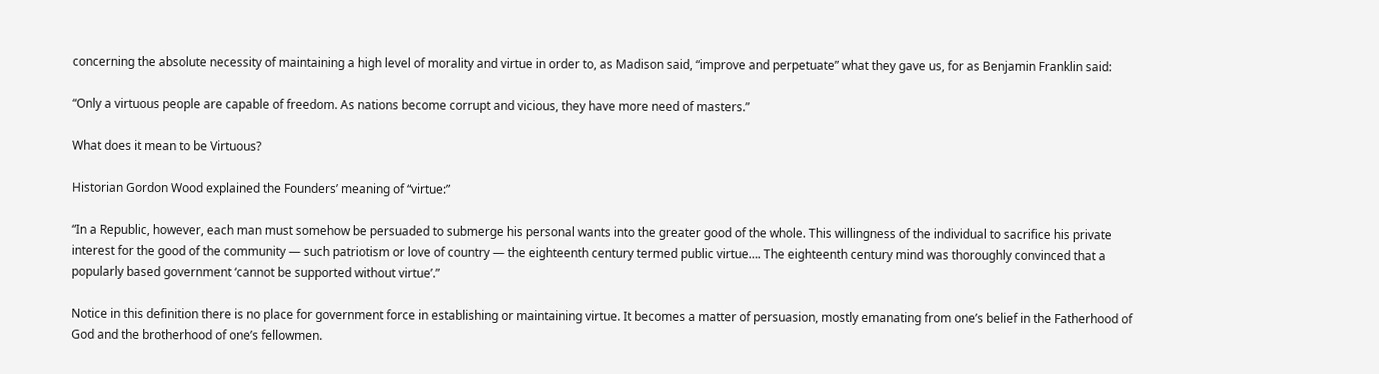concerning the absolute necessity of maintaining a high level of morality and virtue in order to, as Madison said, “improve and perpetuate” what they gave us, for as Benjamin Franklin said:

“Only a virtuous people are capable of freedom. As nations become corrupt and vicious, they have more need of masters.”

What does it mean to be Virtuous?

Historian Gordon Wood explained the Founders’ meaning of “virtue:”

“In a Republic, however, each man must somehow be persuaded to submerge his personal wants into the greater good of the whole. This willingness of the individual to sacrifice his private interest for the good of the community — such patriotism or love of country — the eighteenth century termed public virtue…. The eighteenth century mind was thoroughly convinced that a popularly based government ‘cannot be supported without virtue’.”

Notice in this definition there is no place for government force in establishing or maintaining virtue. It becomes a matter of persuasion, mostly emanating from one’s belief in the Fatherhood of God and the brotherhood of one’s fellowmen.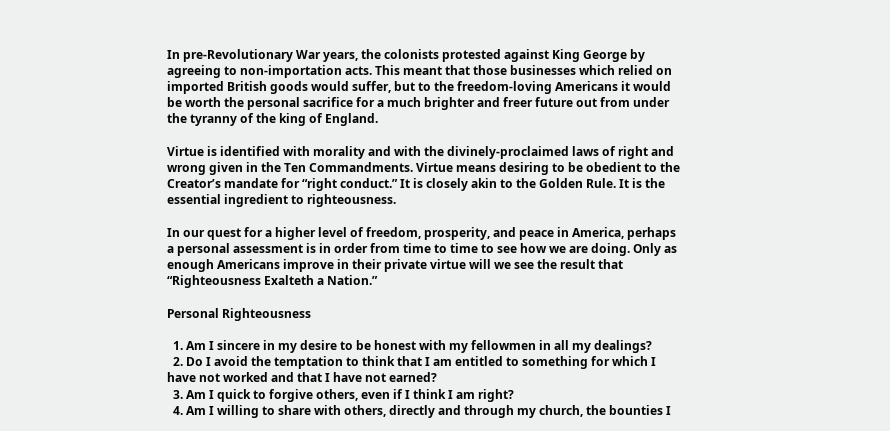In pre-Revolutionary War years, the colonists protested against King George by agreeing to non-importation acts. This meant that those businesses which relied on imported British goods would suffer, but to the freedom-loving Americans it would be worth the personal sacrifice for a much brighter and freer future out from under the tyranny of the king of England.

Virtue is identified with morality and with the divinely-proclaimed laws of right and wrong given in the Ten Commandments. Virtue means desiring to be obedient to the Creator’s mandate for “right conduct.” It is closely akin to the Golden Rule. It is the essential ingredient to righteousness.

In our quest for a higher level of freedom, prosperity, and peace in America, perhaps a personal assessment is in order from time to time to see how we are doing. Only as enough Americans improve in their private virtue will we see the result that “Righteousness Exalteth a Nation.”

Personal Righteousness

  1. Am I sincere in my desire to be honest with my fellowmen in all my dealings?
  2. Do I avoid the temptation to think that I am entitled to something for which I have not worked and that I have not earned?
  3. Am I quick to forgive others, even if I think I am right?
  4. Am I willing to share with others, directly and through my church, the bounties I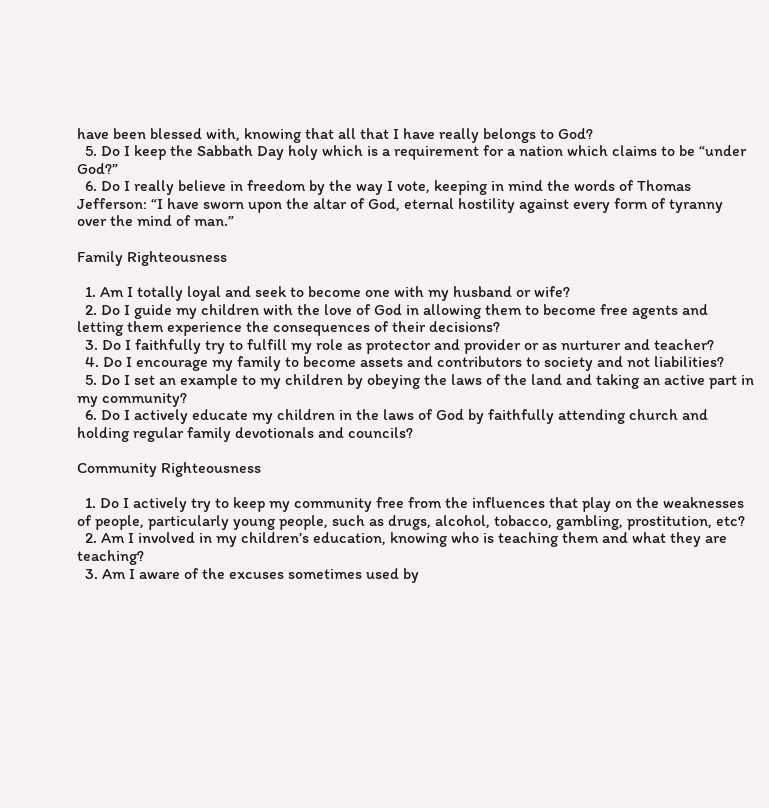have been blessed with, knowing that all that I have really belongs to God?
  5. Do I keep the Sabbath Day holy which is a requirement for a nation which claims to be “under God?”
  6. Do I really believe in freedom by the way I vote, keeping in mind the words of Thomas Jefferson: “I have sworn upon the altar of God, eternal hostility against every form of tyranny over the mind of man.”

Family Righteousness

  1. Am I totally loyal and seek to become one with my husband or wife?
  2. Do I guide my children with the love of God in allowing them to become free agents and letting them experience the consequences of their decisions?
  3. Do I faithfully try to fulfill my role as protector and provider or as nurturer and teacher?
  4. Do I encourage my family to become assets and contributors to society and not liabilities?
  5. Do I set an example to my children by obeying the laws of the land and taking an active part in my community?
  6. Do I actively educate my children in the laws of God by faithfully attending church and holding regular family devotionals and councils?

Community Righteousness

  1. Do I actively try to keep my community free from the influences that play on the weaknesses of people, particularly young people, such as drugs, alcohol, tobacco, gambling, prostitution, etc?
  2. Am I involved in my children’s education, knowing who is teaching them and what they are teaching?
  3. Am I aware of the excuses sometimes used by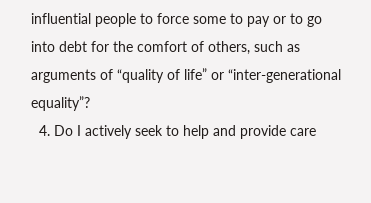influential people to force some to pay or to go into debt for the comfort of others, such as arguments of “quality of life” or “inter-generational equality”?
  4. Do I actively seek to help and provide care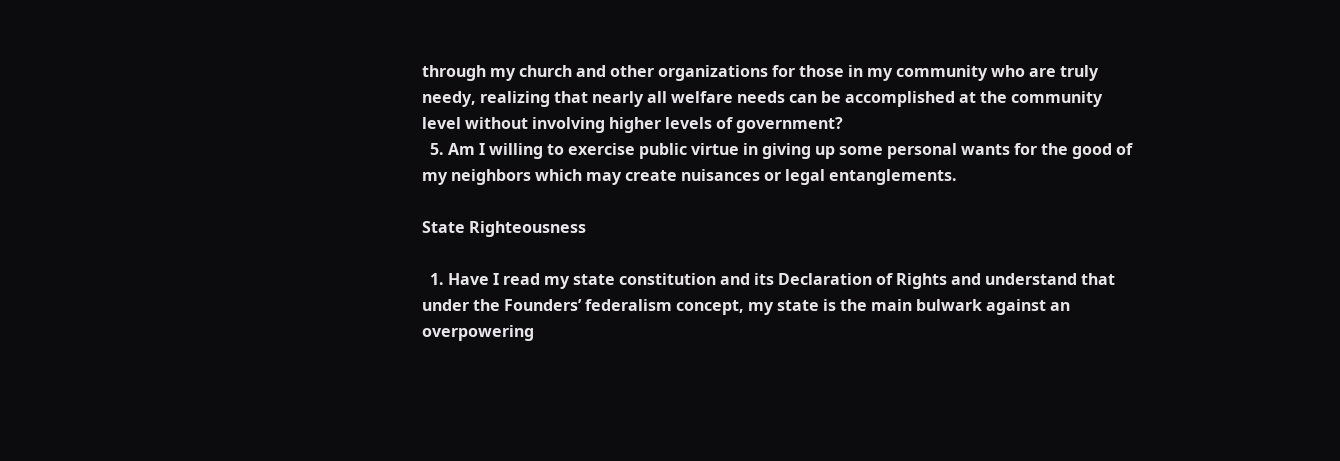through my church and other organizations for those in my community who are truly needy, realizing that nearly all welfare needs can be accomplished at the community level without involving higher levels of government?
  5. Am I willing to exercise public virtue in giving up some personal wants for the good of my neighbors which may create nuisances or legal entanglements.

State Righteousness

  1. Have I read my state constitution and its Declaration of Rights and understand that under the Founders’ federalism concept, my state is the main bulwark against an overpowering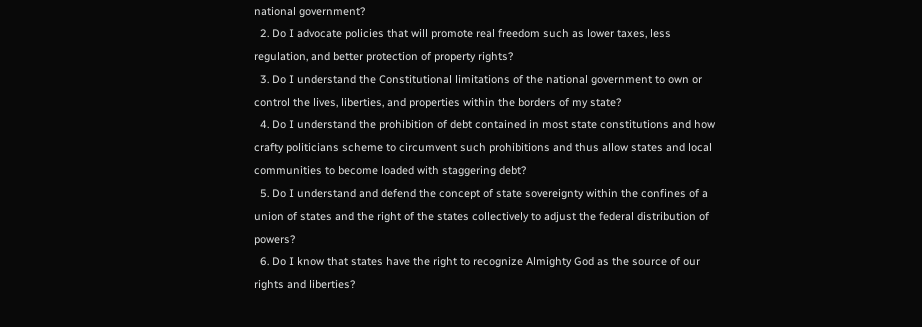national government?
  2. Do I advocate policies that will promote real freedom such as lower taxes, less regulation, and better protection of property rights?
  3. Do I understand the Constitutional limitations of the national government to own or control the lives, liberties, and properties within the borders of my state?
  4. Do I understand the prohibition of debt contained in most state constitutions and how crafty politicians scheme to circumvent such prohibitions and thus allow states and local communities to become loaded with staggering debt?
  5. Do I understand and defend the concept of state sovereignty within the confines of a union of states and the right of the states collectively to adjust the federal distribution of powers?
  6. Do I know that states have the right to recognize Almighty God as the source of our rights and liberties?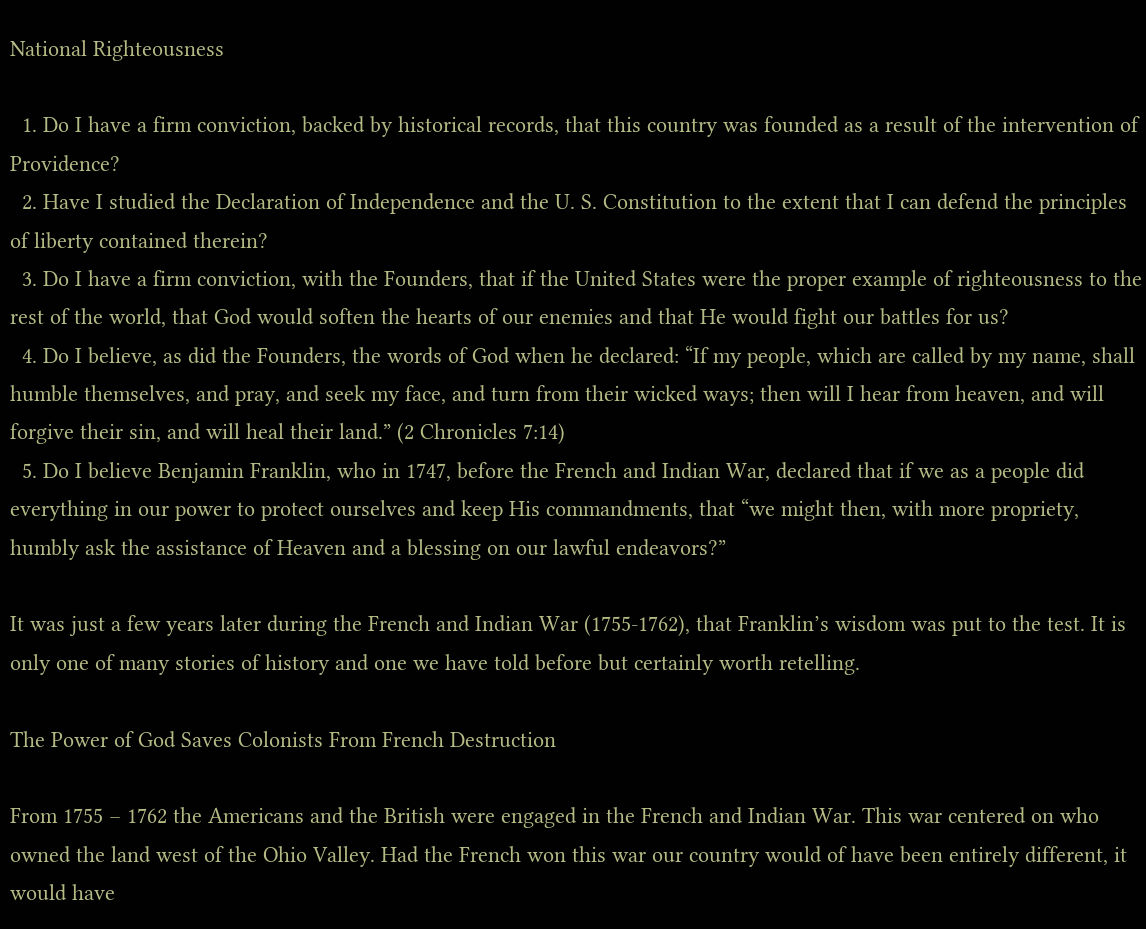National Righteousness

  1. Do I have a firm conviction, backed by historical records, that this country was founded as a result of the intervention of Providence?
  2. Have I studied the Declaration of Independence and the U. S. Constitution to the extent that I can defend the principles of liberty contained therein?
  3. Do I have a firm conviction, with the Founders, that if the United States were the proper example of righteousness to the rest of the world, that God would soften the hearts of our enemies and that He would fight our battles for us?
  4. Do I believe, as did the Founders, the words of God when he declared: “If my people, which are called by my name, shall humble themselves, and pray, and seek my face, and turn from their wicked ways; then will I hear from heaven, and will forgive their sin, and will heal their land.” (2 Chronicles 7:14)
  5. Do I believe Benjamin Franklin, who in 1747, before the French and Indian War, declared that if we as a people did everything in our power to protect ourselves and keep His commandments, that “we might then, with more propriety, humbly ask the assistance of Heaven and a blessing on our lawful endeavors?”

It was just a few years later during the French and Indian War (1755-1762), that Franklin’s wisdom was put to the test. It is only one of many stories of history and one we have told before but certainly worth retelling.

The Power of God Saves Colonists From French Destruction

From 1755 – 1762 the Americans and the British were engaged in the French and Indian War. This war centered on who owned the land west of the Ohio Valley. Had the French won this war our country would of have been entirely different, it would have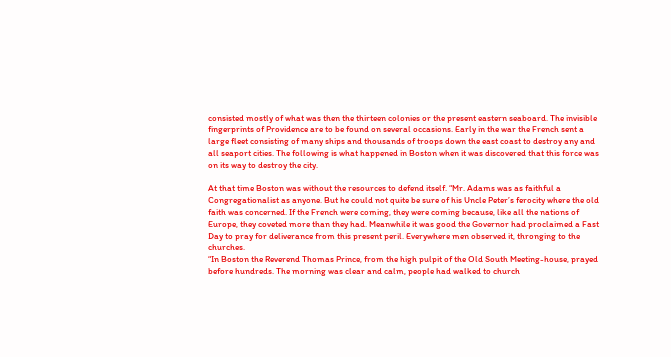consisted mostly of what was then the thirteen colonies or the present eastern seaboard. The invisible fingerprints of Providence are to be found on several occasions. Early in the war the French sent a large fleet consisting of many ships and thousands of troops down the east coast to destroy any and all seaport cities. The following is what happened in Boston when it was discovered that this force was on its way to destroy the city.

At that time Boston was without the resources to defend itself. “Mr. Adams was as faithful a Congregationalist as anyone. But he could not quite be sure of his Uncle Peter’s ferocity where the old faith was concerned. If the French were coming, they were coming because, like all the nations of Europe, they coveted more than they had. Meanwhile it was good the Governor had proclaimed a Fast Day to pray for deliverance from this present peril. Everywhere men observed it, thronging to the churches.
“In Boston the Reverend Thomas Prince, from the high pulpit of the Old South Meeting-house, prayed before hundreds. The morning was clear and calm, people had walked to church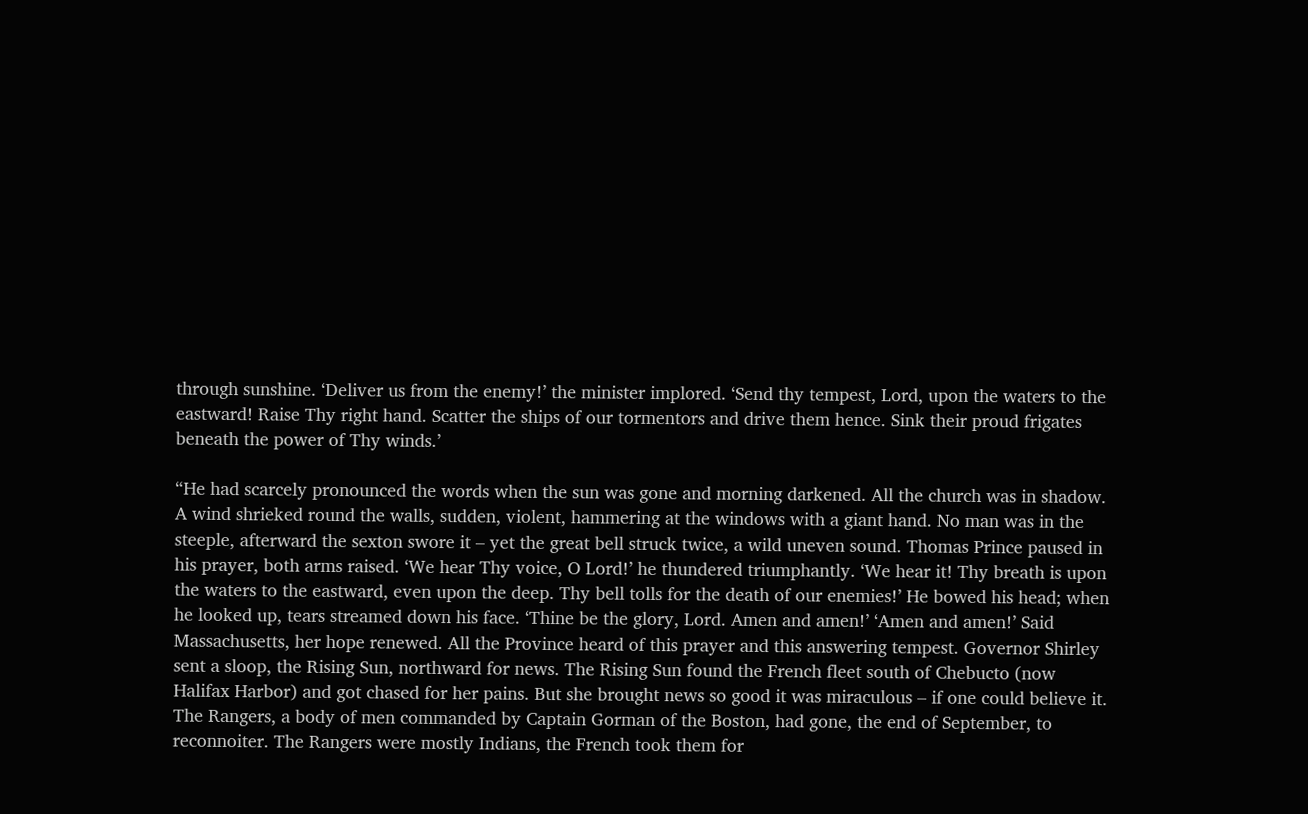through sunshine. ‘Deliver us from the enemy!’ the minister implored. ‘Send thy tempest, Lord, upon the waters to the eastward! Raise Thy right hand. Scatter the ships of our tormentors and drive them hence. Sink their proud frigates beneath the power of Thy winds.’

“He had scarcely pronounced the words when the sun was gone and morning darkened. All the church was in shadow. A wind shrieked round the walls, sudden, violent, hammering at the windows with a giant hand. No man was in the steeple, afterward the sexton swore it – yet the great bell struck twice, a wild uneven sound. Thomas Prince paused in his prayer, both arms raised. ‘We hear Thy voice, O Lord!’ he thundered triumphantly. ‘We hear it! Thy breath is upon the waters to the eastward, even upon the deep. Thy bell tolls for the death of our enemies!’ He bowed his head; when he looked up, tears streamed down his face. ‘Thine be the glory, Lord. Amen and amen!’ ‘Amen and amen!’ Said Massachusetts, her hope renewed. All the Province heard of this prayer and this answering tempest. Governor Shirley sent a sloop, the Rising Sun, northward for news. The Rising Sun found the French fleet south of Chebucto (now Halifax Harbor) and got chased for her pains. But she brought news so good it was miraculous – if one could believe it. The Rangers, a body of men commanded by Captain Gorman of the Boston, had gone, the end of September, to reconnoiter. The Rangers were mostly Indians, the French took them for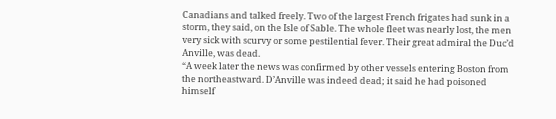Canadians and talked freely. Two of the largest French frigates had sunk in a storm, they said, on the Isle of Sable. The whole fleet was nearly lost, the men very sick with scurvy or some pestilential fever. Their great admiral the Duc’d Anville, was dead.
“A week later the news was confirmed by other vessels entering Boston from the northeastward. D’Anville was indeed dead; it said he had poisoned himself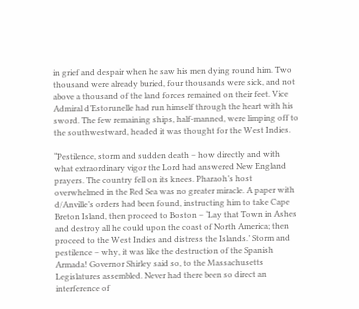in grief and despair when he saw his men dying round him. Two thousand were already buried, four thousands were sick, and not above a thousand of the land forces remained on their feet. Vice Admiral d’Estorunelle had run himself through the heart with his sword. The few remaining ships, half-manned, were limping off to the southwestward, headed it was thought for the West Indies.

“Pestilence, storm and sudden death – how directly and with what extraordinary vigor the Lord had answered New England prayers. The country fell on its knees. Pharaoh’s host overwhelmed in the Red Sea was no greater miracle. A paper with d/Anville’s orders had been found, instructing him to take Cape Breton Island, then proceed to Boston – ‘Lay that Town in Ashes and destroy all he could upon the coast of North America; then proceed to the West Indies and distress the Islands.’ Storm and pestilence – why, it was like the destruction of the Spanish Armada! Governor Shirley said so, to the Massachusetts Legislatures assembled. Never had there been so direct an interference of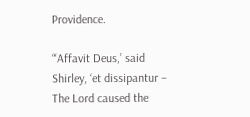Providence.

“‘Affavit Deus,’ said Shirley, ‘et dissipantur – The Lord caused the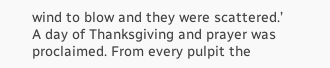wind to blow and they were scattered.’ A day of Thanksgiving and prayer was proclaimed. From every pulpit the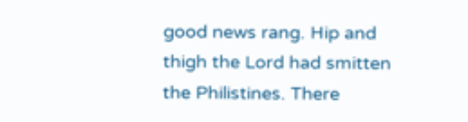good news rang. Hip and thigh the Lord had smitten the Philistines. There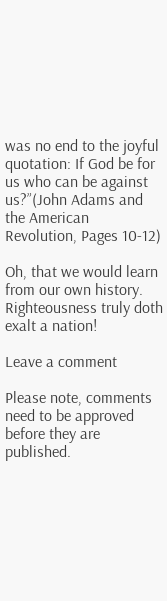was no end to the joyful quotation: If God be for us who can be against us?”(John Adams and the American Revolution, Pages 10-12)

Oh, that we would learn from our own history. Righteousness truly doth exalt a nation!

Leave a comment

Please note, comments need to be approved before they are published.